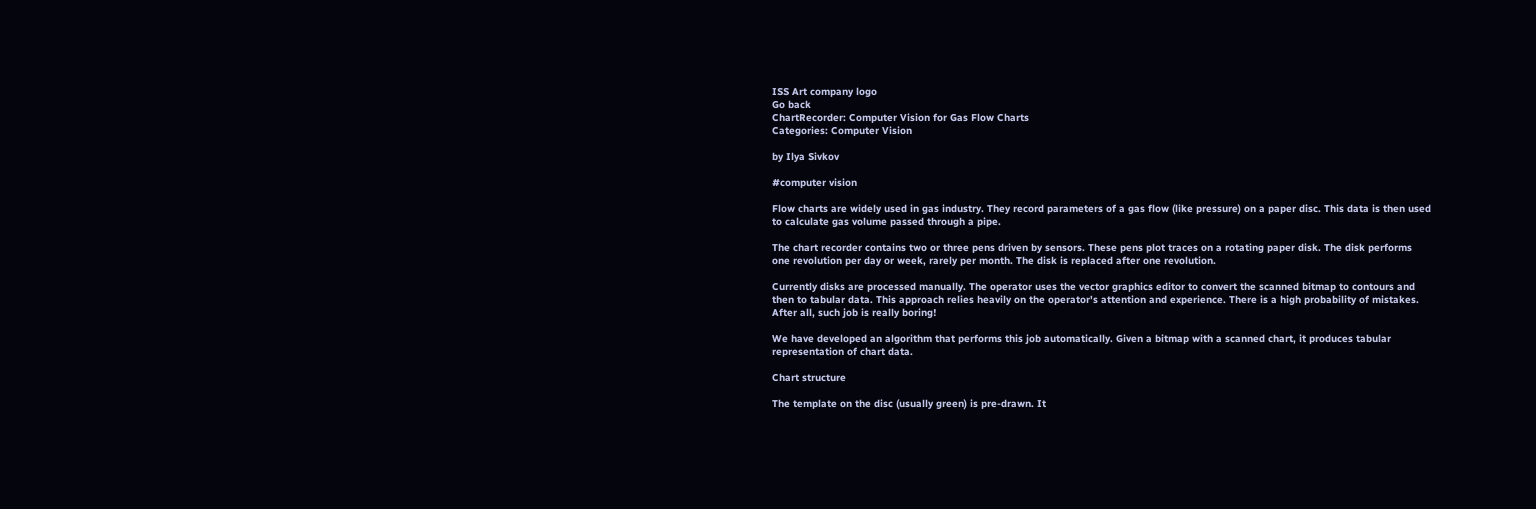ISS Art company logo
Go back
ChartRecorder: Computer Vision for Gas Flow Charts
Categories: Computer Vision

by Ilya Sivkov

#computer vision

Flow charts are widely used in gas industry. They record parameters of a gas flow (like pressure) on a paper disc. This data is then used to calculate gas volume passed through a pipe.

The chart recorder contains two or three pens driven by sensors. These pens plot traces on a rotating paper disk. The disk performs one revolution per day or week, rarely per month. The disk is replaced after one revolution.

Currently disks are processed manually. The operator uses the vector graphics editor to convert the scanned bitmap to contours and then to tabular data. This approach relies heavily on the operator's attention and experience. There is a high probability of mistakes. After all, such job is really boring!

We have developed an algorithm that performs this job automatically. Given a bitmap with a scanned chart, it produces tabular representation of chart data.

Chart structure

The template on the disc (usually green) is pre-drawn. It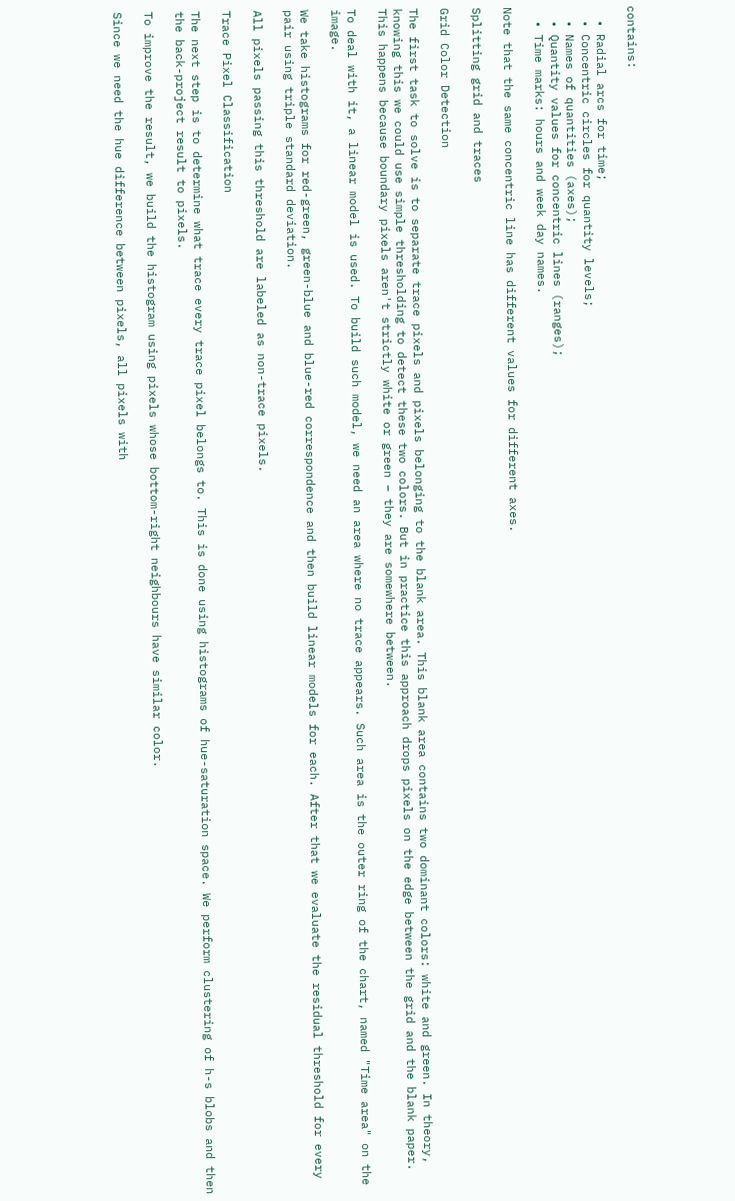contains:

  • Radial arcs for time;
  • Concentric circles for quantity levels;
  • Names of quantities (axes);
  • Quantity values for concentric lines (ranges);
  • Time marks: hours and week day names.

Note that the same concentric line has different values for different axes.

Splitting grid and traces

Grid Color Detection

The first task to solve is to separate trace pixels and pixels belonging to the blank area. This blank area contains two dominant colors: white and green. In theory, knowing this we could use simple thresholding to detect these two colors. But in practice this approach drops pixels on the edge between the grid and the blank paper. This happens because boundary pixels aren't strictly white or green – they are somewhere between.

To deal with it, a linear model is used. To build such model, we need an area where no trace appears. Such area is the outer ring of the chart, named "Time area" on the image.

We take histograms for red-green, green-blue and blue-red correspondence and then build linear models for each. After that we evaluate the residual threshold for every pair using triple standard deviation.

All pixels passing this threshold are labeled as non-trace pixels.

Trace Pixel Classification

The next step is to determine what trace every trace pixel belongs to. This is done using histograms of hue-saturation space. We perform clustering of h-s blobs and then the back-project result to pixels.

To improve the result, we build the histogram using pixels whose bottom-right neighbours have similar color.

Since we need the hue difference between pixels, all pixels with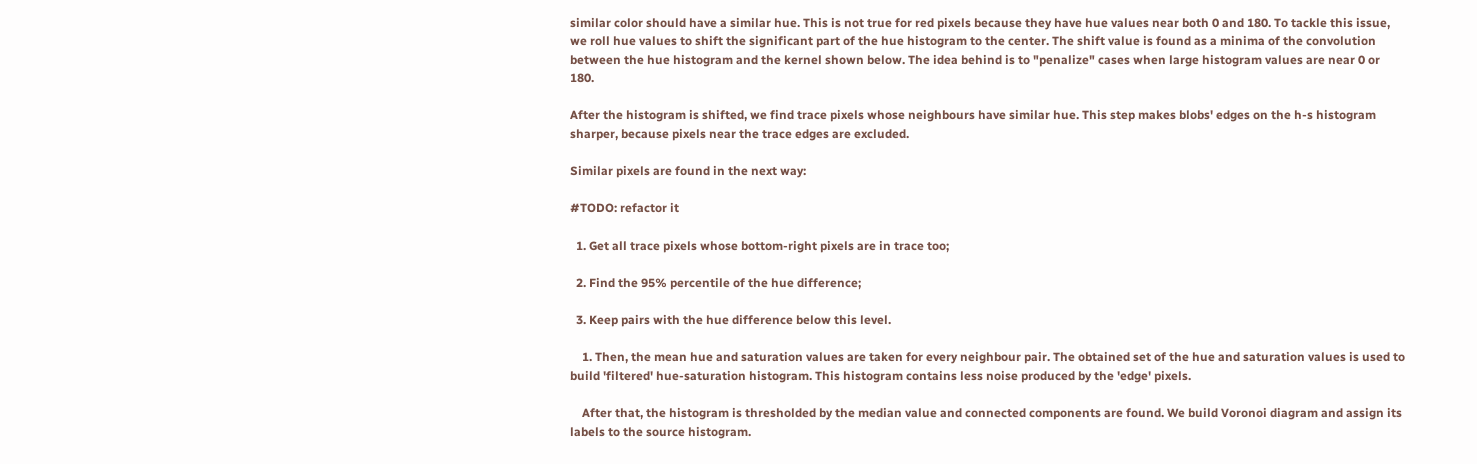similar color should have a similar hue. This is not true for red pixels because they have hue values near both 0 and 180. To tackle this issue, we roll hue values to shift the significant part of the hue histogram to the center. The shift value is found as a minima of the convolution between the hue histogram and the kernel shown below. The idea behind is to "penalize" cases when large histogram values are near 0 or 180.

After the histogram is shifted, we find trace pixels whose neighbours have similar hue. This step makes blobs' edges on the h-s histogram sharper, because pixels near the trace edges are excluded.

Similar pixels are found in the next way:

#TODO: refactor it

  1. Get all trace pixels whose bottom-right pixels are in trace too;

  2. Find the 95% percentile of the hue difference;

  3. Keep pairs with the hue difference below this level.

    1. Then, the mean hue and saturation values are taken for every neighbour pair. The obtained set of the hue and saturation values is used to build 'filtered' hue-saturation histogram. This histogram contains less noise produced by the 'edge' pixels.

    After that, the histogram is thresholded by the median value and connected components are found. We build Voronoi diagram and assign its labels to the source histogram.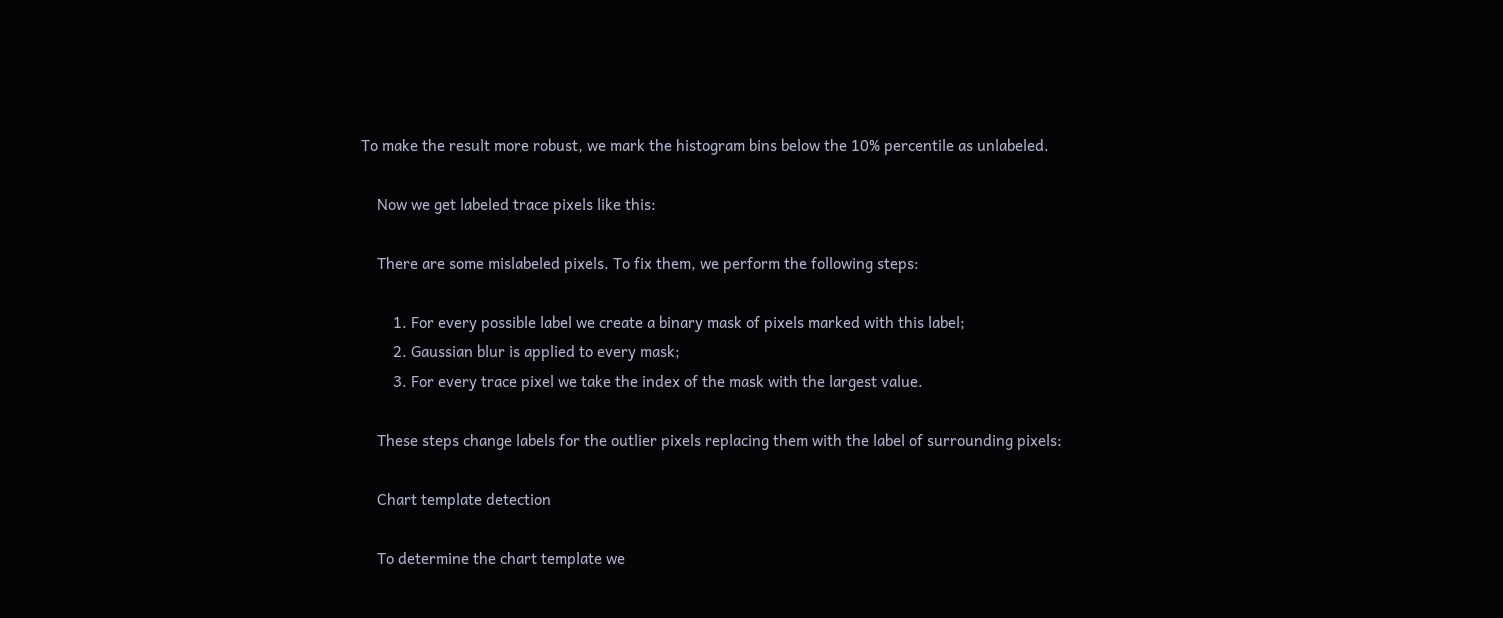To make the result more robust, we mark the histogram bins below the 10% percentile as unlabeled.

    Now we get labeled trace pixels like this:

    There are some mislabeled pixels. To fix them, we perform the following steps:

        1. For every possible label we create a binary mask of pixels marked with this label;
        2. Gaussian blur is applied to every mask;
        3. For every trace pixel we take the index of the mask with the largest value.

    These steps change labels for the outlier pixels replacing them with the label of surrounding pixels:

    Chart template detection

    To determine the chart template we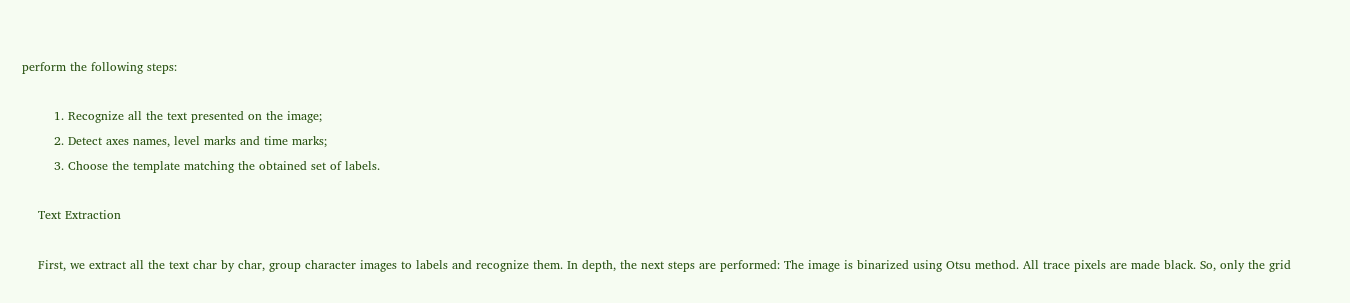perform the following steps:

        1. Recognize all the text presented on the image;
        2. Detect axes names, level marks and time marks;
        3. Choose the template matching the obtained set of labels.

    Text Extraction

    First, we extract all the text char by char, group character images to labels and recognize them. In depth, the next steps are performed: The image is binarized using Otsu method. All trace pixels are made black. So, only the grid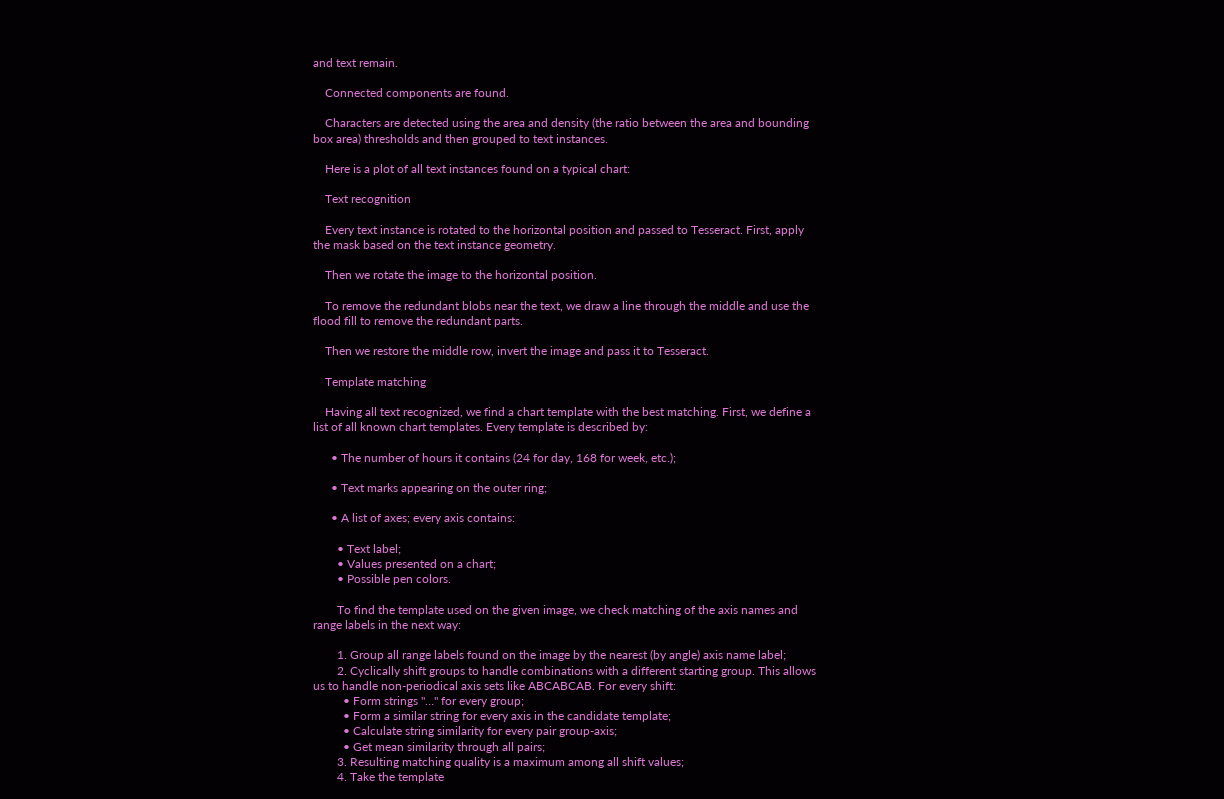and text remain.

    Connected components are found.

    Characters are detected using the area and density (the ratio between the area and bounding box area) thresholds and then grouped to text instances.

    Here is a plot of all text instances found on a typical chart:

    Text recognition

    Every text instance is rotated to the horizontal position and passed to Tesseract. First, apply the mask based on the text instance geometry.

    Then we rotate the image to the horizontal position.

    To remove the redundant blobs near the text, we draw a line through the middle and use the flood fill to remove the redundant parts.

    Then we restore the middle row, invert the image and pass it to Tesseract.

    Template matching

    Having all text recognized, we find a chart template with the best matching. First, we define a list of all known chart templates. Every template is described by:

      • The number of hours it contains (24 for day, 168 for week, etc.);

      • Text marks appearing on the outer ring;

      • A list of axes; every axis contains:

        • Text label;
        • Values presented on a chart;
        • Possible pen colors.

        To find the template used on the given image, we check matching of the axis names and range labels in the next way:

        1. Group all range labels found on the image by the nearest (by angle) axis name label;
        2. Cyclically shift groups to handle combinations with a different starting group. This allows us to handle non-periodical axis sets like ABCABCAB. For every shift:
          • Form strings "…" for every group;
          • Form a similar string for every axis in the candidate template;
          • Calculate string similarity for every pair group-axis;
          • Get mean similarity through all pairs;
        3. Resulting matching quality is a maximum among all shift values;
        4. Take the template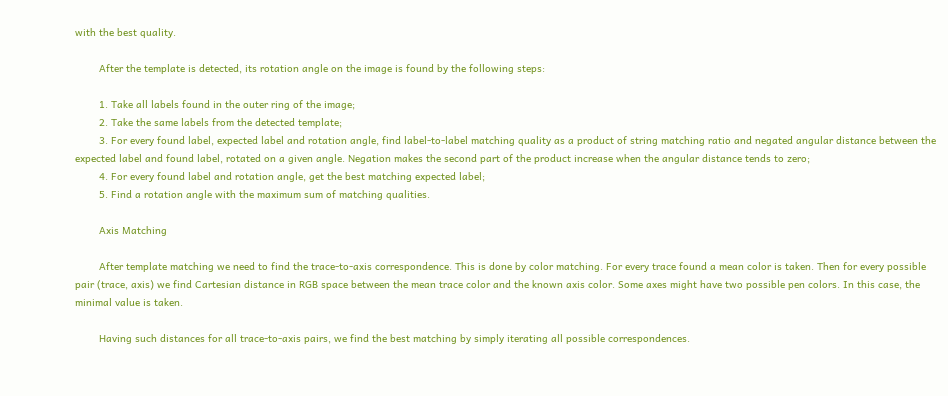with the best quality.

        After the template is detected, its rotation angle on the image is found by the following steps:

        1. Take all labels found in the outer ring of the image;
        2. Take the same labels from the detected template;
        3. For every found label, expected label and rotation angle, find label-to-label matching quality as a product of string matching ratio and negated angular distance between the expected label and found label, rotated on a given angle. Negation makes the second part of the product increase when the angular distance tends to zero;
        4. For every found label and rotation angle, get the best matching expected label;
        5. Find a rotation angle with the maximum sum of matching qualities.

        Axis Matching

        After template matching we need to find the trace-to-axis correspondence. This is done by color matching. For every trace found a mean color is taken. Then for every possible pair (trace, axis) we find Cartesian distance in RGB space between the mean trace color and the known axis color. Some axes might have two possible pen colors. In this case, the minimal value is taken.

        Having such distances for all trace-to-axis pairs, we find the best matching by simply iterating all possible correspondences.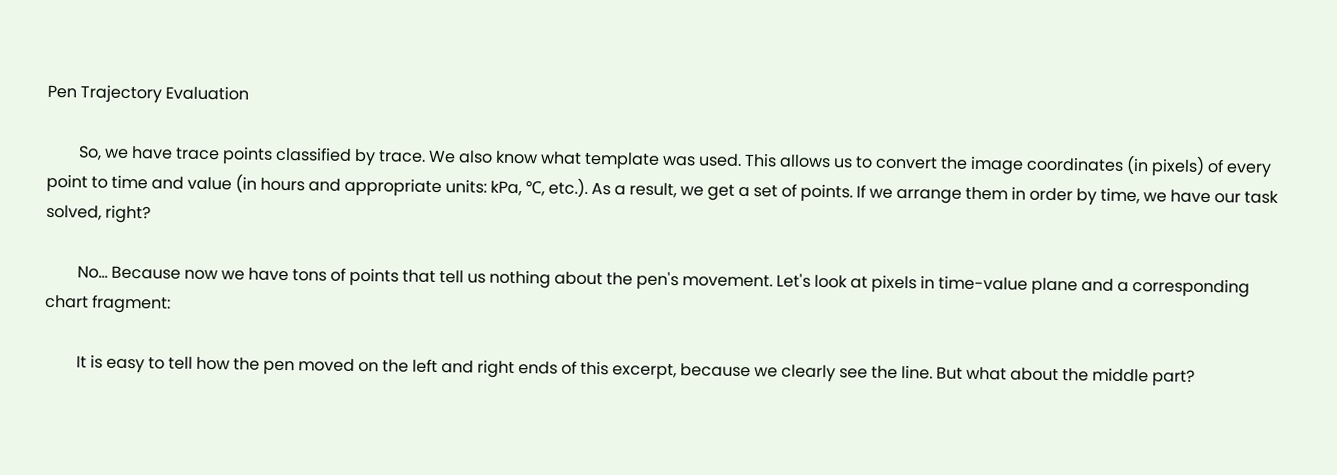Pen Trajectory Evaluation

        So, we have trace points classified by trace. We also know what template was used. This allows us to convert the image coordinates (in pixels) of every point to time and value (in hours and appropriate units: kPa, ℃, etc.). As a result, we get a set of points. If we arrange them in order by time, we have our task solved, right?

        No… Because now we have tons of points that tell us nothing about the pen's movement. Let's look at pixels in time-value plane and a corresponding chart fragment:

        It is easy to tell how the pen moved on the left and right ends of this excerpt, because we clearly see the line. But what about the middle part?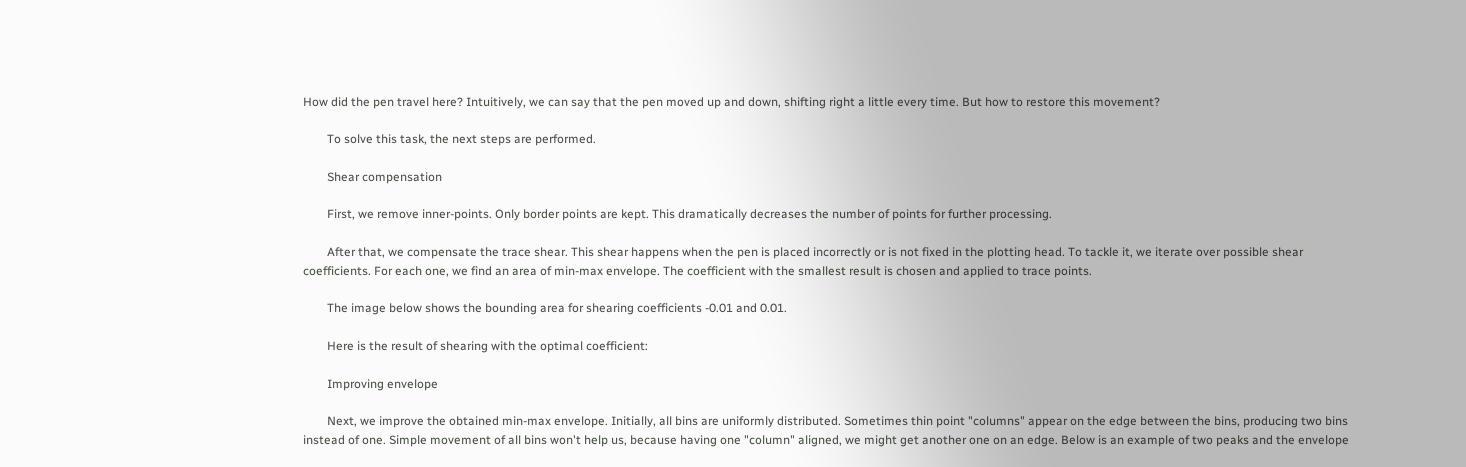How did the pen travel here? Intuitively, we can say that the pen moved up and down, shifting right a little every time. But how to restore this movement?

        To solve this task, the next steps are performed.

        Shear compensation

        First, we remove inner-points. Only border points are kept. This dramatically decreases the number of points for further processing.

        After that, we compensate the trace shear. This shear happens when the pen is placed incorrectly or is not fixed in the plotting head. To tackle it, we iterate over possible shear coefficients. For each one, we find an area of min-max envelope. The coefficient with the smallest result is chosen and applied to trace points.

        The image below shows the bounding area for shearing coefficients -0.01 and 0.01.

        Here is the result of shearing with the optimal coefficient:

        Improving envelope

        Next, we improve the obtained min-max envelope. Initially, all bins are uniformly distributed. Sometimes thin point "columns" appear on the edge between the bins, producing two bins instead of one. Simple movement of all bins won't help us, because having one "column" aligned, we might get another one on an edge. Below is an example of two peaks and the envelope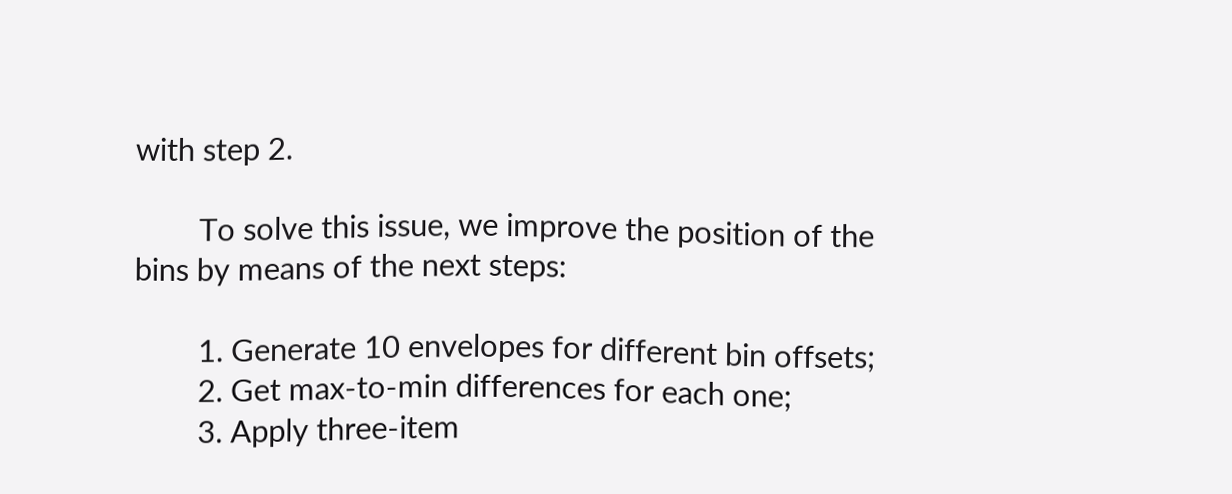with step 2.

        To solve this issue, we improve the position of the bins by means of the next steps:

        1. Generate 10 envelopes for different bin offsets;
        2. Get max-to-min differences for each one;
        3. Apply three-item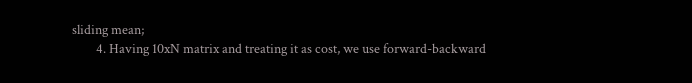sliding mean;
        4. Having 10xN matrix and treating it as cost, we use forward-backward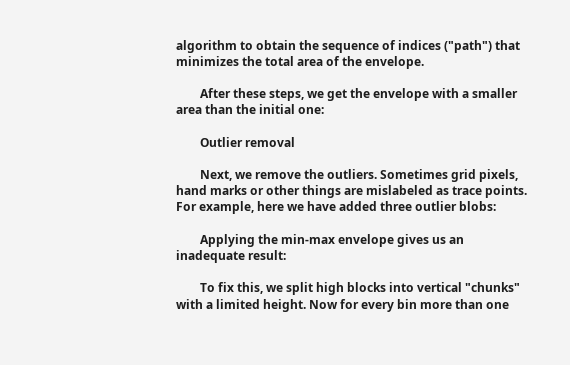algorithm to obtain the sequence of indices ("path") that minimizes the total area of the envelope.

        After these steps, we get the envelope with a smaller area than the initial one:

        Outlier removal

        Next, we remove the outliers. Sometimes grid pixels, hand marks or other things are mislabeled as trace points. For example, here we have added three outlier blobs:

        Applying the min-max envelope gives us an inadequate result:

        To fix this, we split high blocks into vertical "chunks" with a limited height. Now for every bin more than one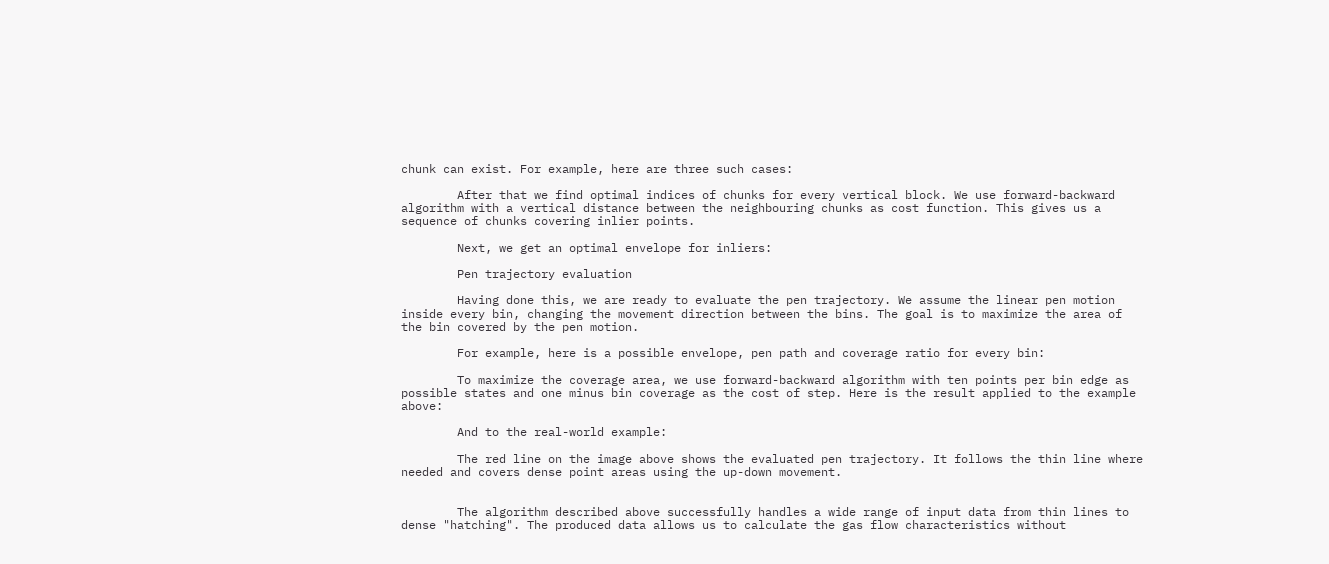chunk can exist. For example, here are three such cases:

        After that we find optimal indices of chunks for every vertical block. We use forward-backward algorithm with a vertical distance between the neighbouring chunks as cost function. This gives us a sequence of chunks covering inlier points.

        Next, we get an optimal envelope for inliers:

        Pen trajectory evaluation

        Having done this, we are ready to evaluate the pen trajectory. We assume the linear pen motion inside every bin, changing the movement direction between the bins. The goal is to maximize the area of the bin covered by the pen motion.

        For example, here is a possible envelope, pen path and coverage ratio for every bin:

        To maximize the coverage area, we use forward-backward algorithm with ten points per bin edge as possible states and one minus bin coverage as the cost of step. Here is the result applied to the example above:

        And to the real-world example:

        The red line on the image above shows the evaluated pen trajectory. It follows the thin line where needed and covers dense point areas using the up-down movement.


        The algorithm described above successfully handles a wide range of input data from thin lines to dense "hatching". The produced data allows us to calculate the gas flow characteristics without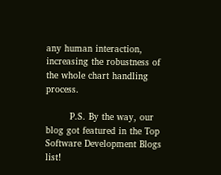any human interaction, increasing the robustness of the whole chart handling process.

        P.S. By the way, our blog got featured in the Top Software Development Blogs list!